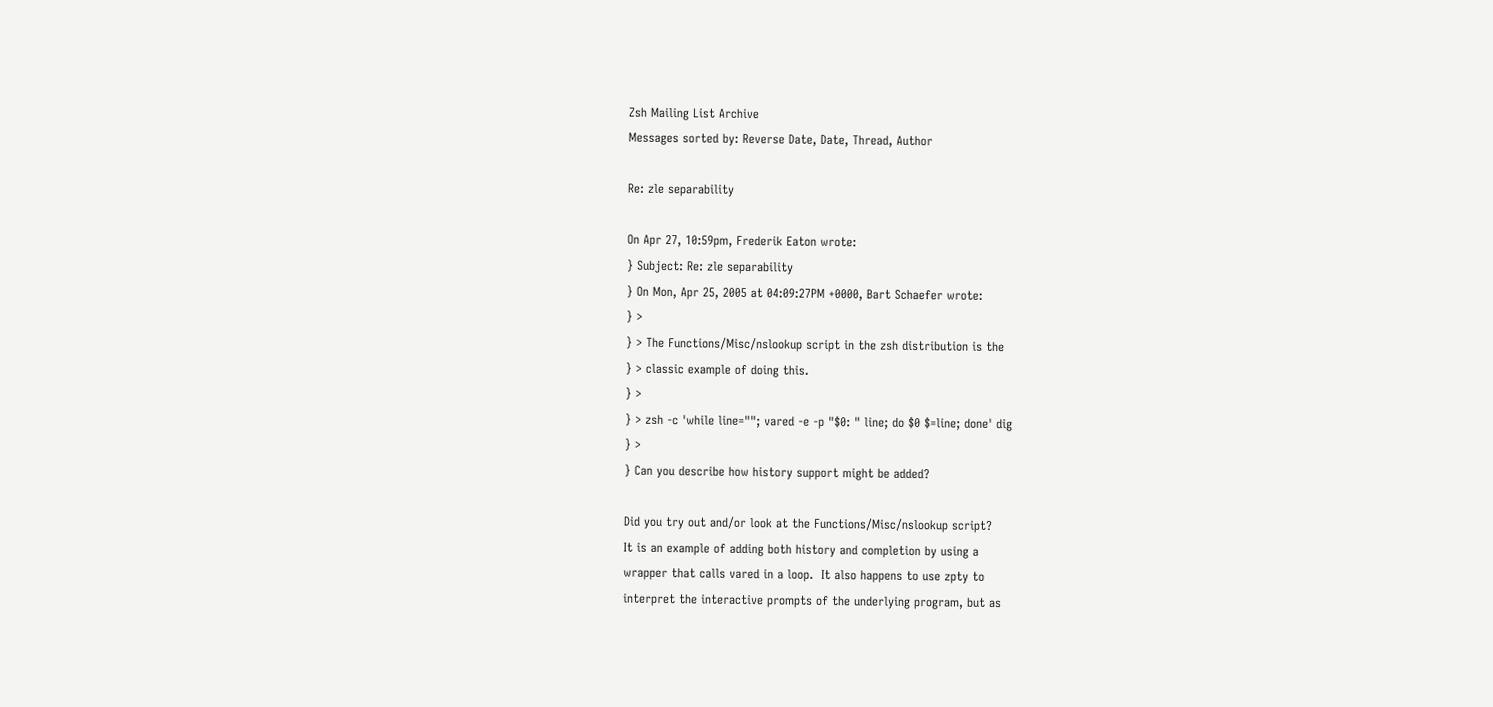Zsh Mailing List Archive
Messages sorted by: Reverse Date, Date, Thread, Author

Re: zle separability

On Apr 27, 10:59pm, Frederik Eaton wrote:
} Subject: Re: zle separability
} On Mon, Apr 25, 2005 at 04:09:27PM +0000, Bart Schaefer wrote:
} >
} > The Functions/Misc/nslookup script in the zsh distribution is the
} > classic example of doing this.
} >
} > zsh -c 'while line=""; vared -e -p "$0: " line; do $0 $=line; done' dig
} >
} Can you describe how history support might be added?

Did you try out and/or look at the Functions/Misc/nslookup script?
It is an example of adding both history and completion by using a
wrapper that calls vared in a loop.  It also happens to use zpty to
interpret the interactive prompts of the underlying program, but as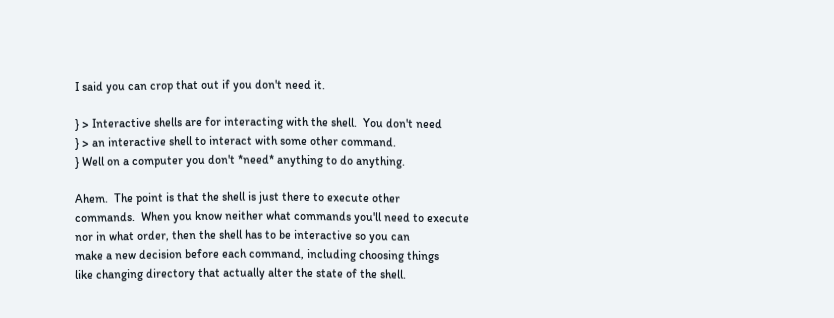I said you can crop that out if you don't need it.

} > Interactive shells are for interacting with the shell.  You don't need
} > an interactive shell to interact with some other command.
} Well on a computer you don't *need* anything to do anything.

Ahem.  The point is that the shell is just there to execute other
commands.  When you know neither what commands you'll need to execute
nor in what order, then the shell has to be interactive so you can
make a new decision before each command, including choosing things
like changing directory that actually alter the state of the shell.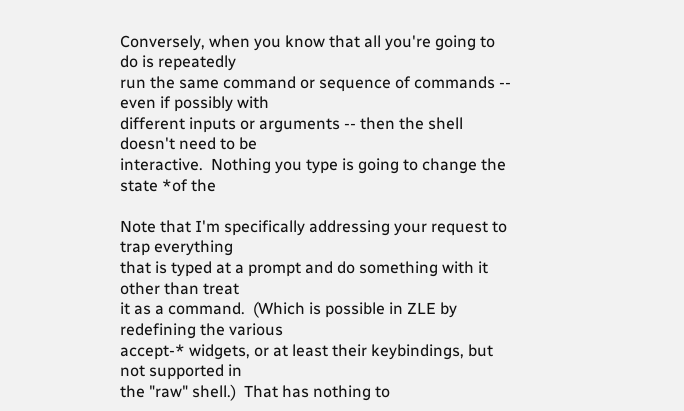Conversely, when you know that all you're going to do is repeatedly
run the same command or sequence of commands -- even if possibly with
different inputs or arguments -- then the shell doesn't need to be
interactive.  Nothing you type is going to change the state *of the

Note that I'm specifically addressing your request to trap everything
that is typed at a prompt and do something with it other than treat
it as a command.  (Which is possible in ZLE by redefining the various
accept-* widgets, or at least their keybindings, but not supported in
the "raw" shell.)  That has nothing to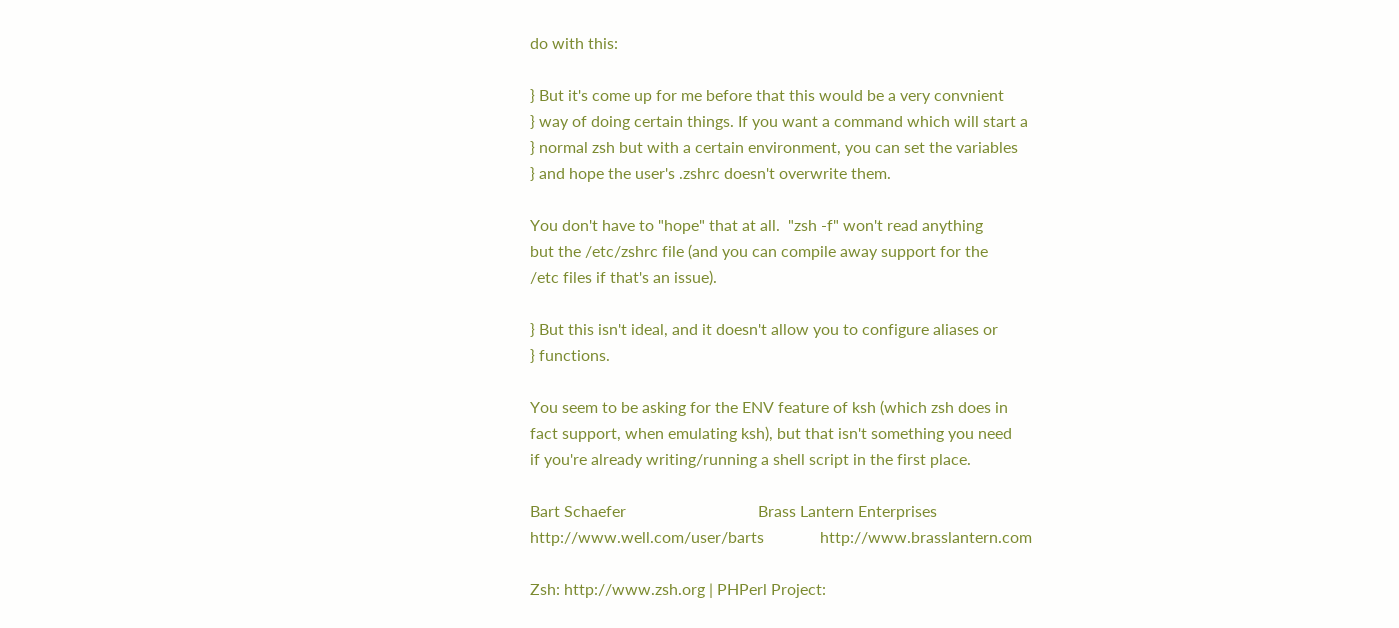do with this:

} But it's come up for me before that this would be a very convnient
} way of doing certain things. If you want a command which will start a
} normal zsh but with a certain environment, you can set the variables
} and hope the user's .zshrc doesn't overwrite them.

You don't have to "hope" that at all.  "zsh -f" won't read anything
but the /etc/zshrc file (and you can compile away support for the
/etc files if that's an issue).

} But this isn't ideal, and it doesn't allow you to configure aliases or
} functions.

You seem to be asking for the ENV feature of ksh (which zsh does in
fact support, when emulating ksh), but that isn't something you need
if you're already writing/running a shell script in the first place.

Bart Schaefer                                 Brass Lantern Enterprises
http://www.well.com/user/barts              http://www.brasslantern.com

Zsh: http://www.zsh.org | PHPerl Project: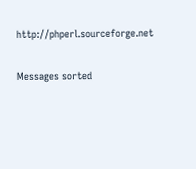http://phperl.sourceforge.net

Messages sorted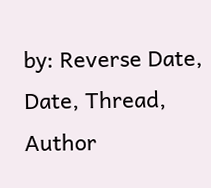by: Reverse Date, Date, Thread, Author